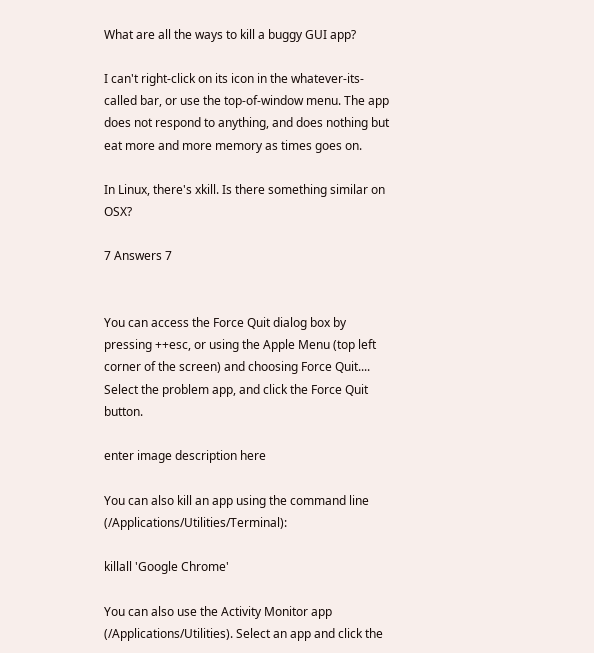What are all the ways to kill a buggy GUI app?

I can't right-click on its icon in the whatever-its-called bar, or use the top-of-window menu. The app does not respond to anything, and does nothing but eat more and more memory as times goes on.

In Linux, there's xkill. Is there something similar on OSX?

7 Answers 7


You can access the Force Quit dialog box by pressing ++esc, or using the Apple Menu (top left corner of the screen) and choosing Force Quit.... Select the problem app, and click the Force Quit button.

enter image description here

You can also kill an app using the command line (/Applications/Utilities/Terminal):

killall 'Google Chrome'

You can also use the Activity Monitor app (/Applications/Utilities). Select an app and click the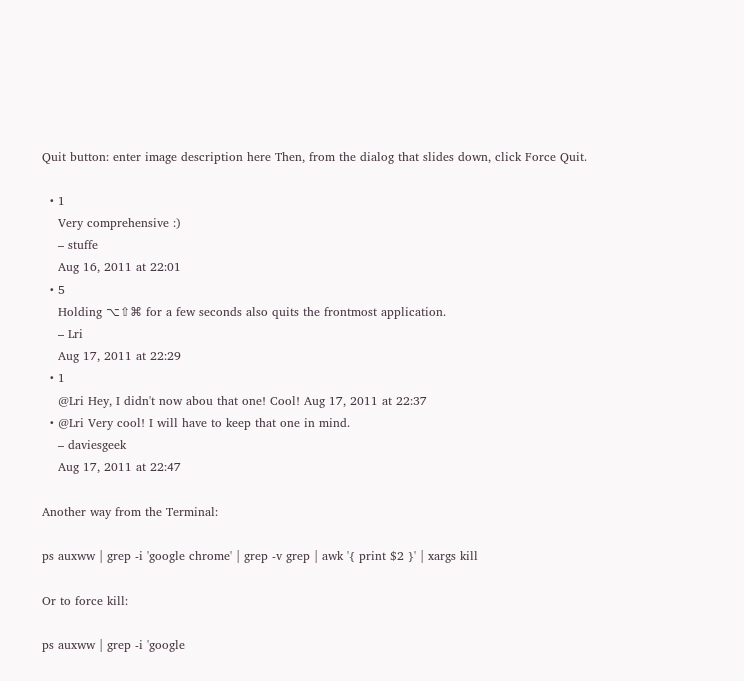Quit button: enter image description here Then, from the dialog that slides down, click Force Quit.

  • 1
    Very comprehensive :)
    – stuffe
    Aug 16, 2011 at 22:01
  • 5
    Holding ⌥⇧⌘ for a few seconds also quits the frontmost application.
    – Lri
    Aug 17, 2011 at 22:29
  • 1
    @Lri Hey, I didn't now abou that one! Cool! Aug 17, 2011 at 22:37
  • @Lri Very cool! I will have to keep that one in mind.
    – daviesgeek
    Aug 17, 2011 at 22:47

Another way from the Terminal:

ps auxww | grep -i 'google chrome' | grep -v grep | awk '{ print $2 }' | xargs kill

Or to force kill:

ps auxww | grep -i 'google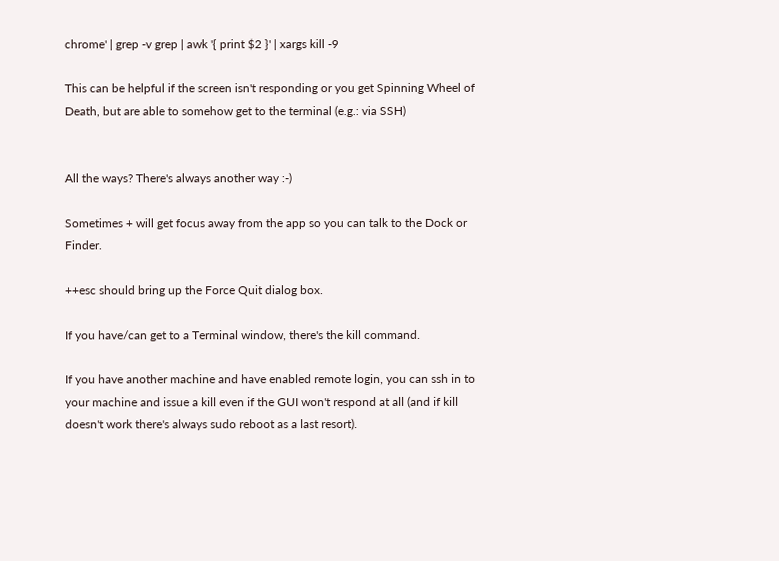chrome' | grep -v grep | awk '{ print $2 }' | xargs kill -9

This can be helpful if the screen isn't responding or you get Spinning Wheel of Death, but are able to somehow get to the terminal (e.g.: via SSH)


All the ways? There's always another way :-)

Sometimes + will get focus away from the app so you can talk to the Dock or Finder.

++esc should bring up the Force Quit dialog box.

If you have/can get to a Terminal window, there's the kill command.

If you have another machine and have enabled remote login, you can ssh in to your machine and issue a kill even if the GUI won't respond at all (and if kill doesn't work there's always sudo reboot as a last resort).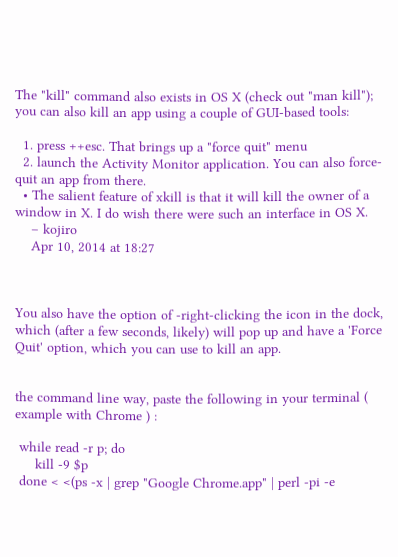The "kill" command also exists in OS X (check out "man kill"); you can also kill an app using a couple of GUI-based tools:

  1. press ++esc. That brings up a "force quit" menu
  2. launch the Activity Monitor application. You can also force-quit an app from there.
  • The salient feature of xkill is that it will kill the owner of a window in X. I do wish there were such an interface in OS X.
    – kojiro
    Apr 10, 2014 at 18:27



You also have the option of -right-clicking the icon in the dock, which (after a few seconds, likely) will pop up and have a 'Force Quit' option, which you can use to kill an app.


the command line way, paste the following in your terminal ( example with Chrome ) :

 while read -r p; do
     kill -9 $p
 done < <(ps -x | grep "Google Chrome.app" | perl -pi -e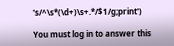's/^\s*(\d+)\s+.*/$1/g;print')

You must log in to answer this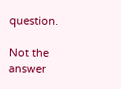question.

Not the answer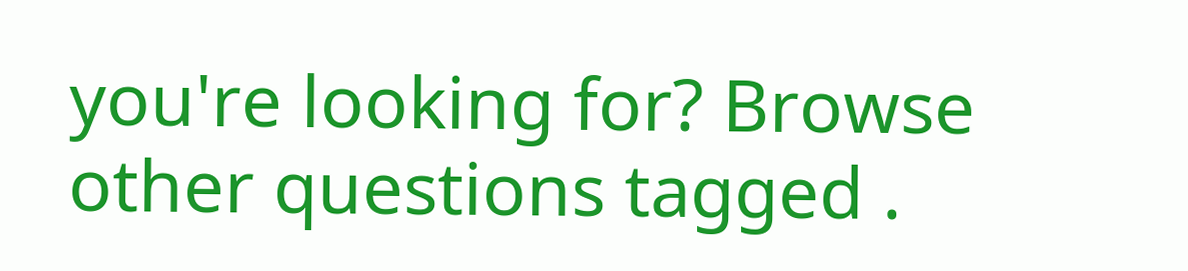you're looking for? Browse other questions tagged .